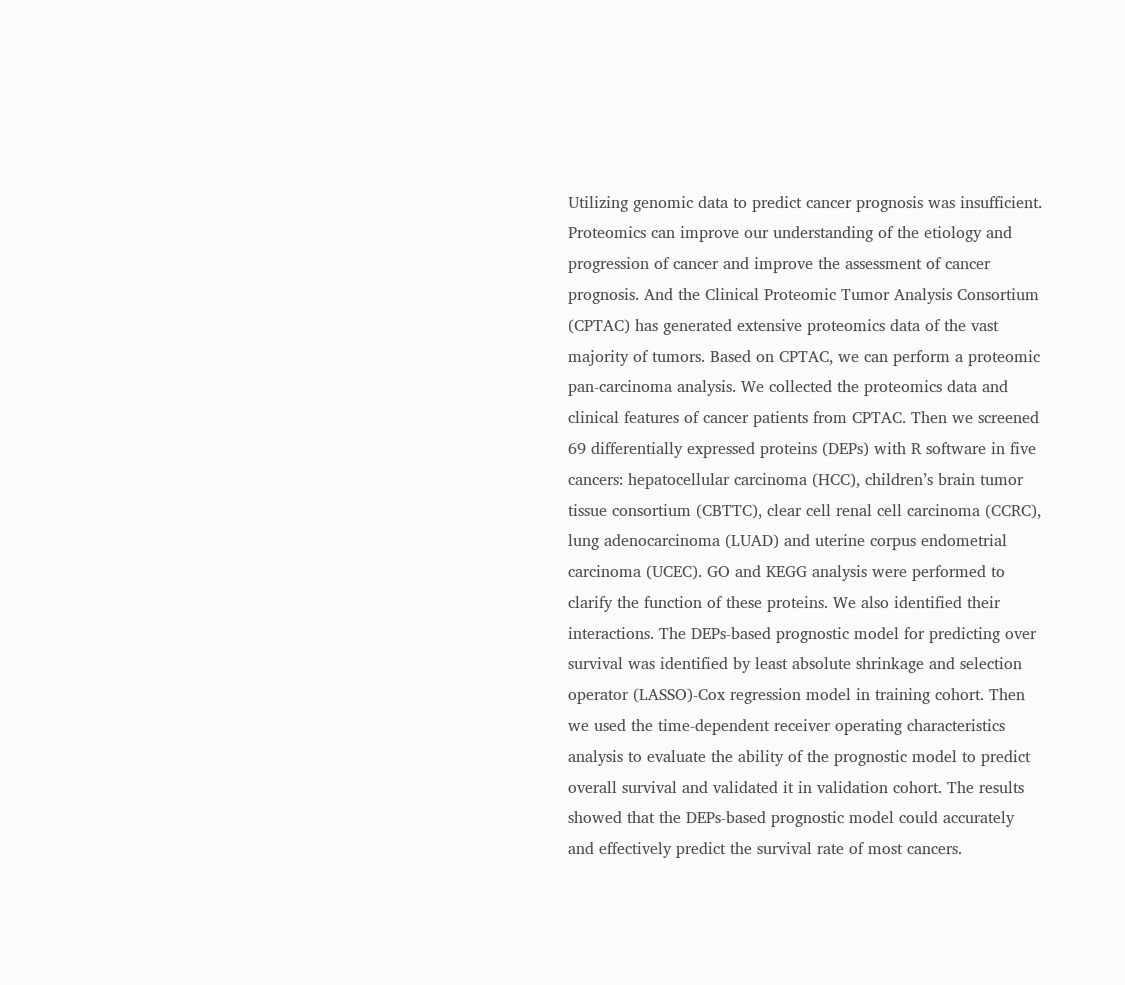Utilizing genomic data to predict cancer prognosis was insufficient. Proteomics can improve our understanding of the etiology and progression of cancer and improve the assessment of cancer prognosis. And the Clinical Proteomic Tumor Analysis Consortium (CPTAC) has generated extensive proteomics data of the vast majority of tumors. Based on CPTAC, we can perform a proteomic pan-carcinoma analysis. We collected the proteomics data and clinical features of cancer patients from CPTAC. Then we screened 69 differentially expressed proteins (DEPs) with R software in five cancers: hepatocellular carcinoma (HCC), children’s brain tumor tissue consortium (CBTTC), clear cell renal cell carcinoma (CCRC), lung adenocarcinoma (LUAD) and uterine corpus endometrial carcinoma (UCEC). GO and KEGG analysis were performed to clarify the function of these proteins. We also identified their interactions. The DEPs-based prognostic model for predicting over survival was identified by least absolute shrinkage and selection operator (LASSO)-Cox regression model in training cohort. Then we used the time-dependent receiver operating characteristics analysis to evaluate the ability of the prognostic model to predict overall survival and validated it in validation cohort. The results showed that the DEPs-based prognostic model could accurately and effectively predict the survival rate of most cancers.